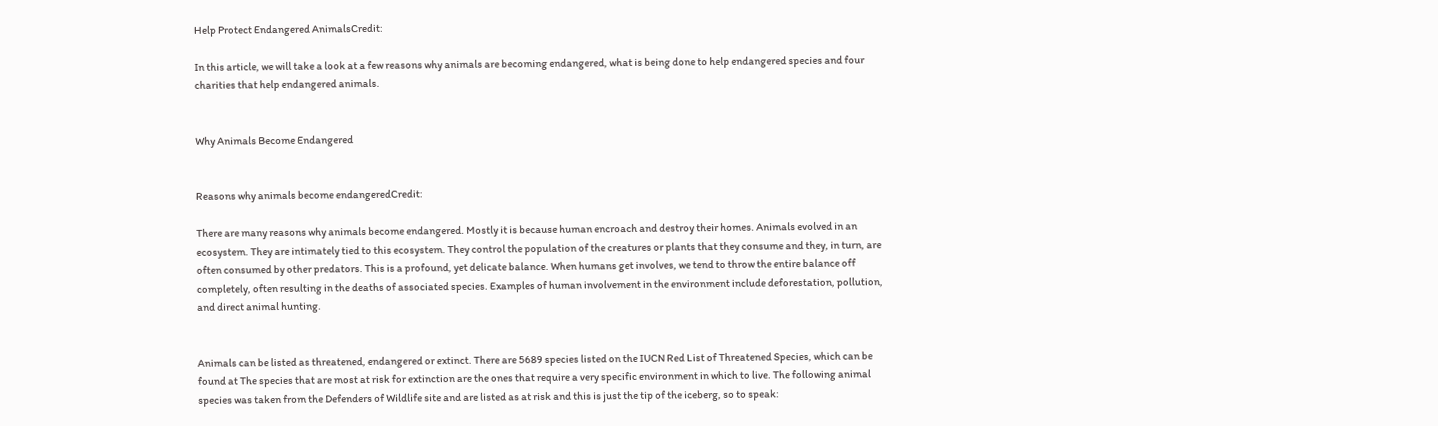Help Protect Endangered AnimalsCredit:

In this article, we will take a look at a few reasons why animals are becoming endangered, what is being done to help endangered species and four charities that help endangered animals.


Why Animals Become Endangered


Reasons why animals become endangeredCredit:

There are many reasons why animals become endangered. Mostly it is because human encroach and destroy their homes. Animals evolved in an ecosystem. They are intimately tied to this ecosystem. They control the population of the creatures or plants that they consume and they, in turn, are often consumed by other predators. This is a profound, yet delicate balance. When humans get involves, we tend to throw the entire balance off completely, often resulting in the deaths of associated species. Examples of human involvement in the environment include deforestation, pollution, and direct animal hunting.


Animals can be listed as threatened, endangered or extinct. There are 5689 species listed on the IUCN Red List of Threatened Species, which can be found at The species that are most at risk for extinction are the ones that require a very specific environment in which to live. The following animal species was taken from the Defenders of Wildlife site and are listed as at risk and this is just the tip of the iceberg, so to speak: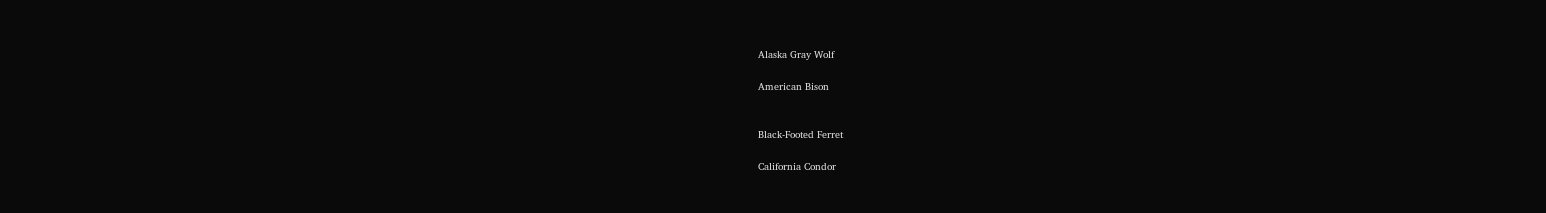Alaska Gray Wolf

American Bison


Black-Footed Ferret

California Condor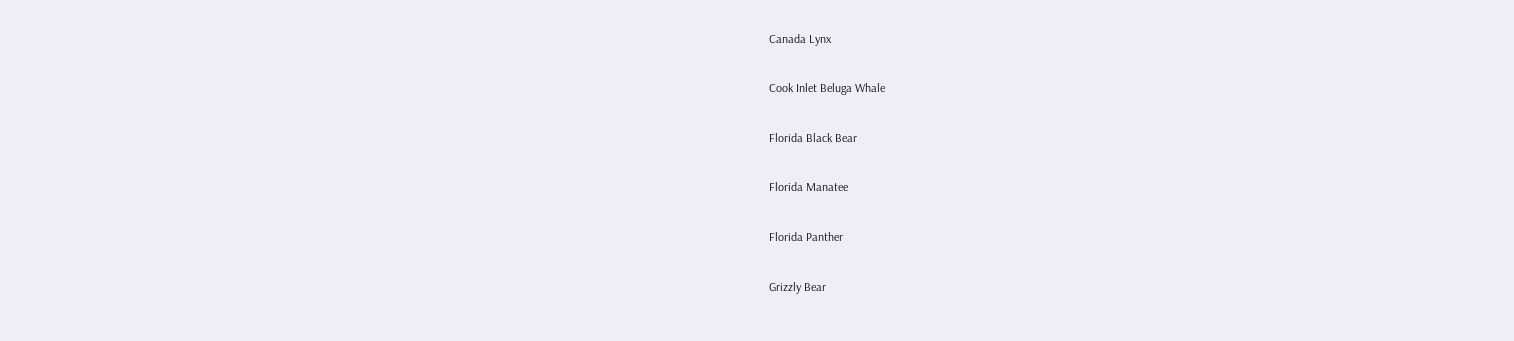Canada Lynx

Cook Inlet Beluga Whale

Florida Black Bear

Florida Manatee

Florida Panther

Grizzly Bear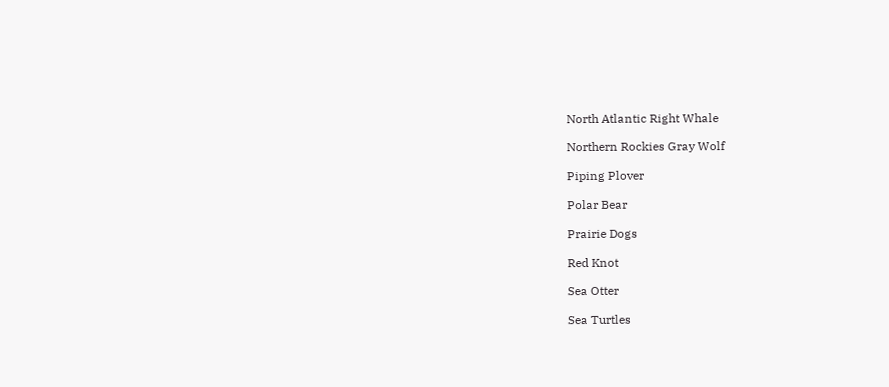North Atlantic Right Whale

Northern Rockies Gray Wolf

Piping Plover

Polar Bear

Prairie Dogs

Red Knot

Sea Otter

Sea Turtles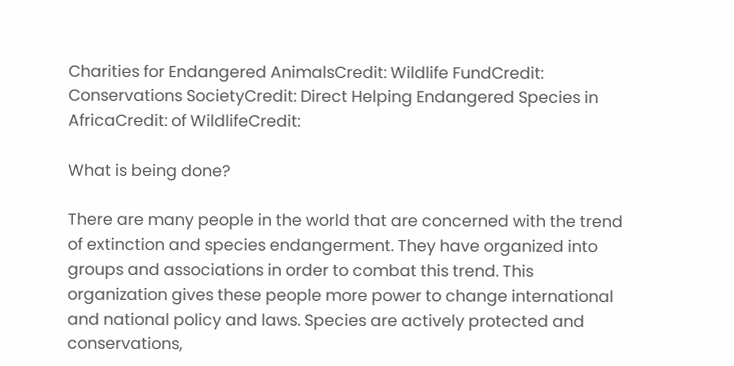Charities for Endangered AnimalsCredit: Wildlife FundCredit: Conservations SocietyCredit: Direct Helping Endangered Species in AfricaCredit: of WildlifeCredit:

What is being done?

There are many people in the world that are concerned with the trend of extinction and species endangerment. They have organized into groups and associations in order to combat this trend. This organization gives these people more power to change international and national policy and laws. Species are actively protected and conservations,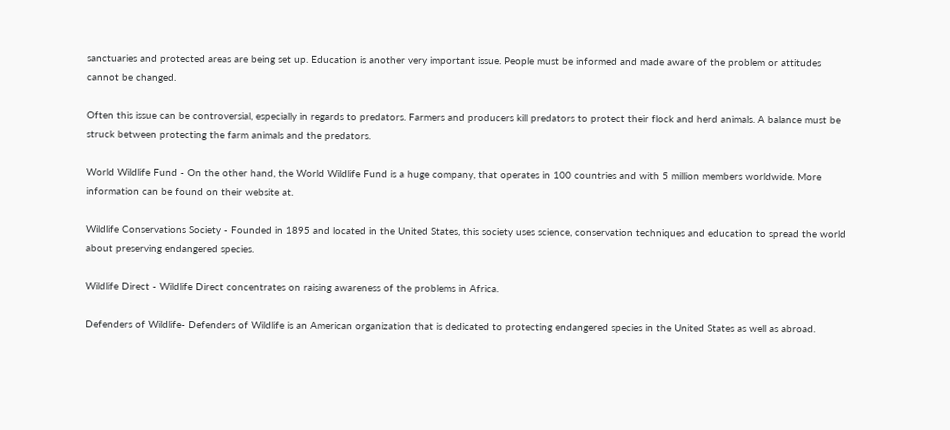sanctuaries and protected areas are being set up. Education is another very important issue. People must be informed and made aware of the problem or attitudes cannot be changed.

Often this issue can be controversial, especially in regards to predators. Farmers and producers kill predators to protect their flock and herd animals. A balance must be struck between protecting the farm animals and the predators.

World Wildlife Fund - On the other hand, the World Wildlife Fund is a huge company, that operates in 100 countries and with 5 million members worldwide. More information can be found on their website at.

Wildlife Conservations Society - Founded in 1895 and located in the United States, this society uses science, conservation techniques and education to spread the world about preserving endangered species.

Wildlife Direct - Wildlife Direct concentrates on raising awareness of the problems in Africa.

Defenders of Wildlife- Defenders of Wildlife is an American organization that is dedicated to protecting endangered species in the United States as well as abroad.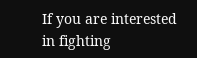If you are interested in fighting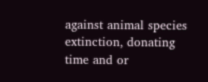against animal species extinction, donating time and or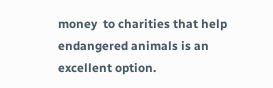money  to charities that help endangered animals is an excellent option.